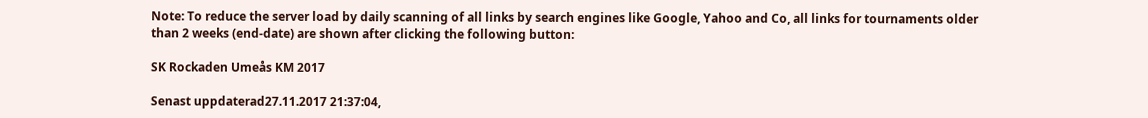Note: To reduce the server load by daily scanning of all links by search engines like Google, Yahoo and Co, all links for tournaments older than 2 weeks (end-date) are shown after clicking the following button:

SK Rockaden Umeås KM 2017

Senast uppdaterad27.11.2017 21:37:04,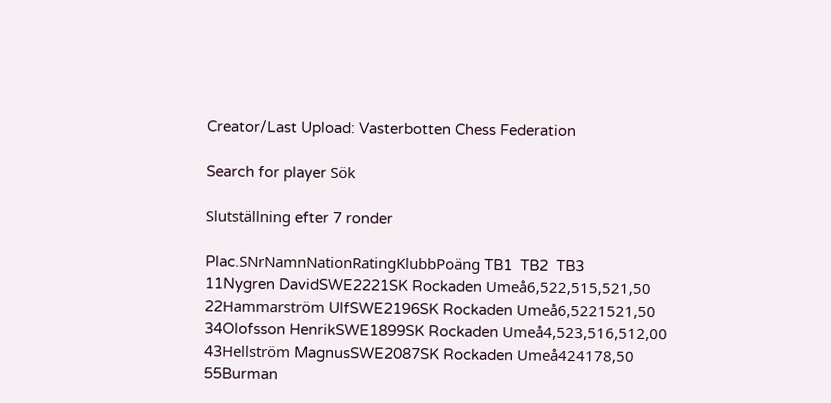Creator/Last Upload: Vasterbotten Chess Federation

Search for player Sök

Slutställning efter 7 ronder

Plac.SNrNamnNationRatingKlubbPoäng TB1  TB2  TB3
11Nygren DavidSWE2221SK Rockaden Umeå6,522,515,521,50
22Hammarström UlfSWE2196SK Rockaden Umeå6,5221521,50
34Olofsson HenrikSWE1899SK Rockaden Umeå4,523,516,512,00
43Hellström MagnusSWE2087SK Rockaden Umeå424178,50
55Burman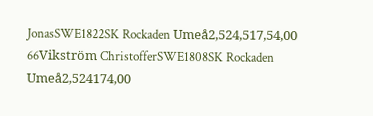JonasSWE1822SK Rockaden Umeå2,524,517,54,00
66Vikström ChristofferSWE1808SK Rockaden Umeå2,524174,00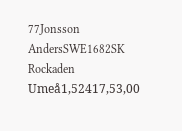77Jonsson AndersSWE1682SK Rockaden Umeå1,52417,53,00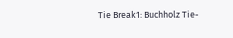Tie Break1: Buchholz Tie-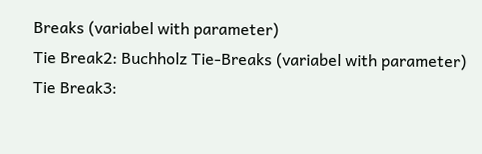Breaks (variabel with parameter)
Tie Break2: Buchholz Tie-Breaks (variabel with parameter)
Tie Break3: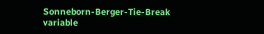Sonneborn-Berger-Tie-Break variable